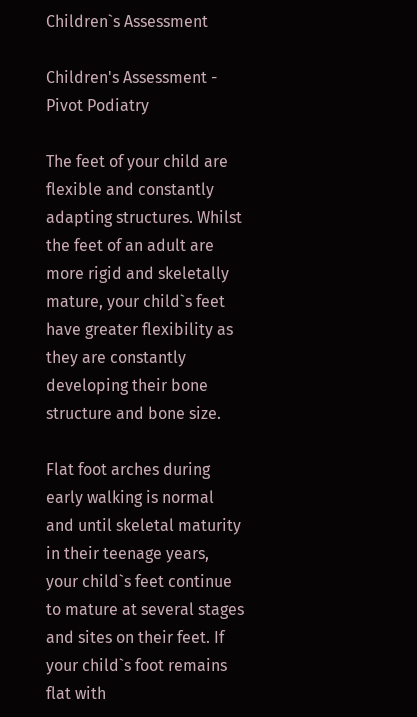Children`s Assessment

Children's Assessment - Pivot Podiatry

The feet of your child are flexible and constantly adapting structures. Whilst the feet of an adult are more rigid and skeletally mature, your child`s feet have greater flexibility as they are constantly developing their bone structure and bone size.

Flat foot arches during early walking is normal and until skeletal maturity in their teenage years, your child`s feet continue to mature at several stages and sites on their feet. If your child`s foot remains flat with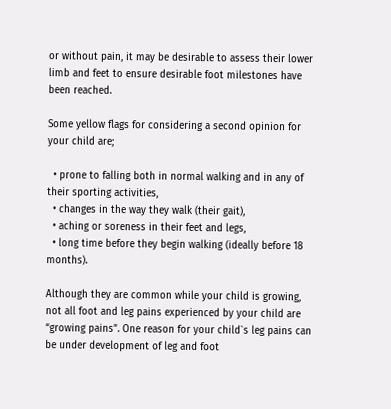or without pain, it may be desirable to assess their lower limb and feet to ensure desirable foot milestones have been reached.

Some yellow flags for considering a second opinion for your child are;

  • prone to falling both in normal walking and in any of their sporting activities,
  • changes in the way they walk (their gait),
  • aching or soreness in their feet and legs,
  • long time before they begin walking (ideally before 18 months).

Although they are common while your child is growing, not all foot and leg pains experienced by your child are “growing pains”. One reason for your child`s leg pains can be under development of leg and foot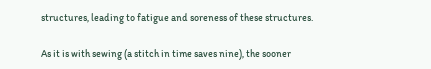structures, leading to fatigue and soreness of these structures.

As it is with sewing (a stitch in time saves nine), the sooner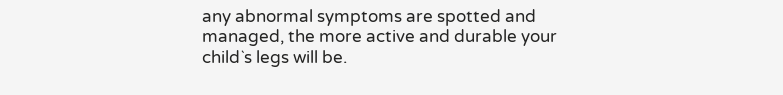any abnormal symptoms are spotted and managed, the more active and durable your child`s legs will be.